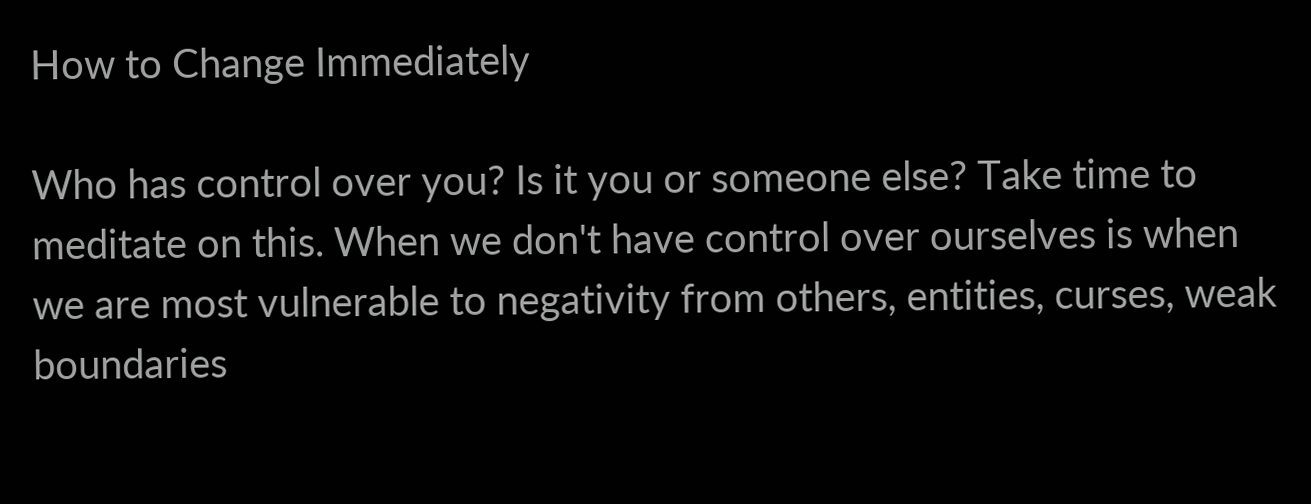How to Change Immediately

Who has control over you? Is it you or someone else? Take time to meditate on this. When we don't have control over ourselves is when we are most vulnerable to negativity from others, entities, curses, weak boundaries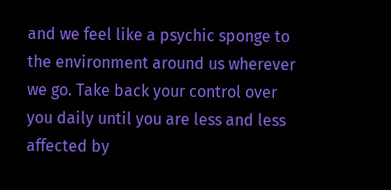and we feel like a psychic sponge to the environment around us wherever we go. Take back your control over you daily until you are less and less affected by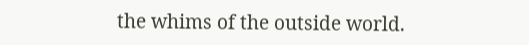the whims of the outside world.